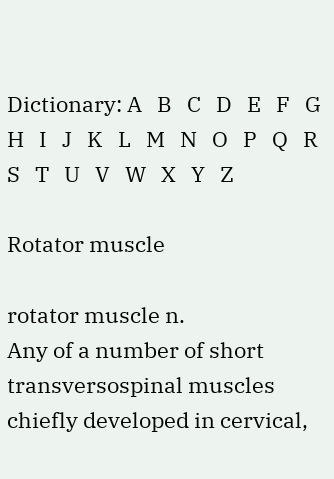Dictionary: A   B   C   D   E   F   G   H   I   J   K   L   M   N   O   P   Q   R   S   T   U   V   W   X   Y   Z

Rotator muscle

rotator muscle n.
Any of a number of short transversospinal muscles chiefly developed in cervical,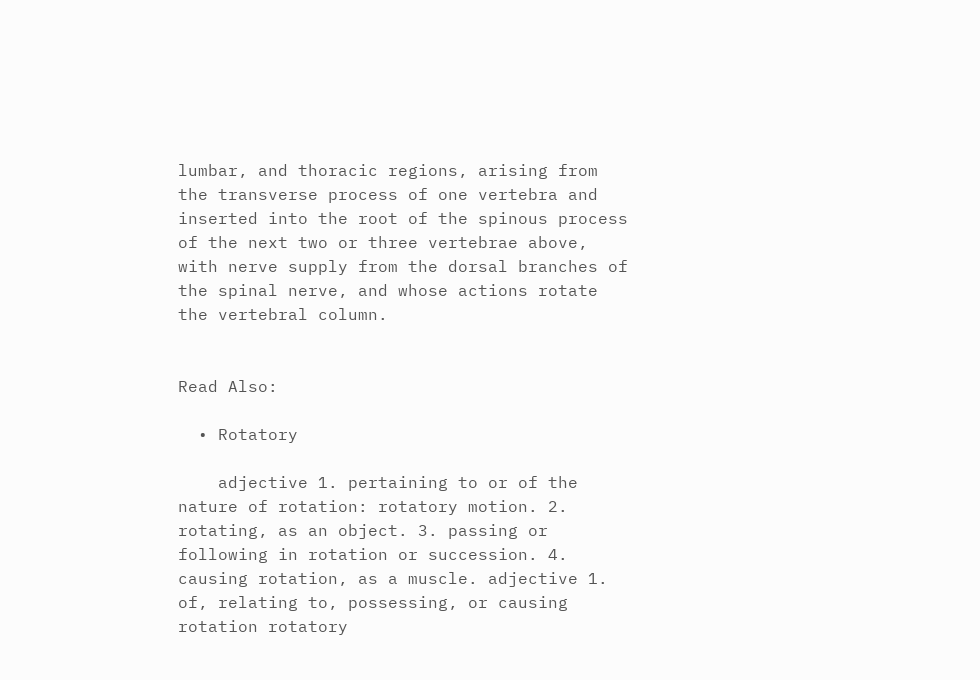lumbar, and thoracic regions, arising from the transverse process of one vertebra and inserted into the root of the spinous process of the next two or three vertebrae above, with nerve supply from the dorsal branches of the spinal nerve, and whose actions rotate the vertebral column.


Read Also:

  • Rotatory

    adjective 1. pertaining to or of the nature of rotation: rotatory motion. 2. rotating, as an object. 3. passing or following in rotation or succession. 4. causing rotation, as a muscle. adjective 1. of, relating to, possessing, or causing rotation rotatory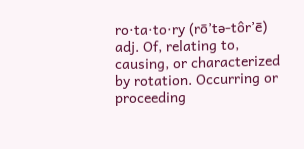ro·ta·to·ry (rō’tə-tôr’ē) adj. Of, relating to, causing, or characterized by rotation. Occurring or proceeding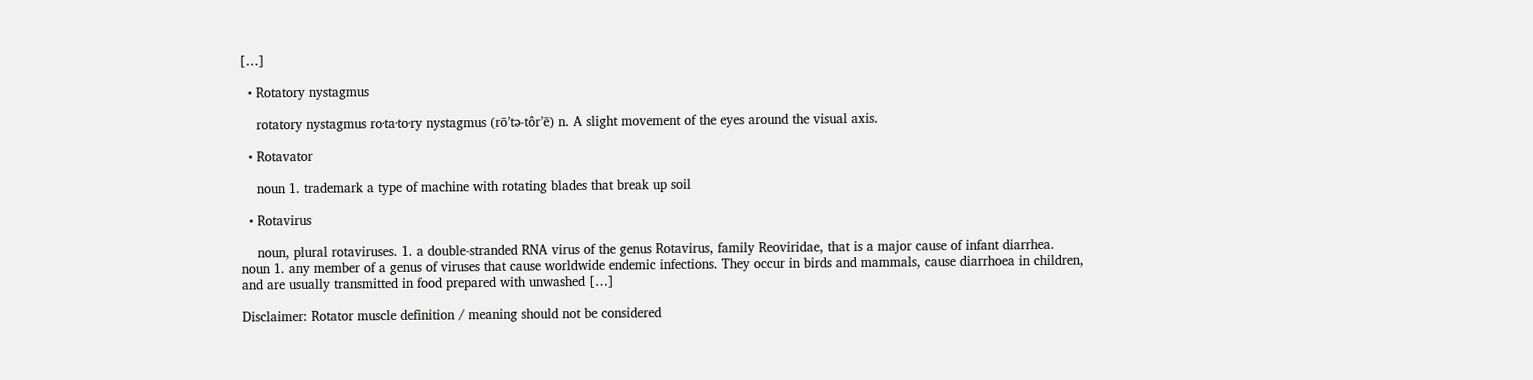[…]

  • Rotatory nystagmus

    rotatory nystagmus ro·ta·to·ry nystagmus (rō’tə-tôr’ē) n. A slight movement of the eyes around the visual axis.

  • Rotavator

    noun 1. trademark a type of machine with rotating blades that break up soil

  • Rotavirus

    noun, plural rotaviruses. 1. a double-stranded RNA virus of the genus Rotavirus, family Reoviridae, that is a major cause of infant diarrhea. noun 1. any member of a genus of viruses that cause worldwide endemic infections. They occur in birds and mammals, cause diarrhoea in children, and are usually transmitted in food prepared with unwashed […]

Disclaimer: Rotator muscle definition / meaning should not be considered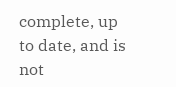complete, up to date, and is not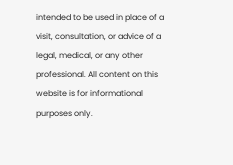intended to be used in place of a visit, consultation, or advice of a legal, medical, or any other professional. All content on this website is for informational purposes only.